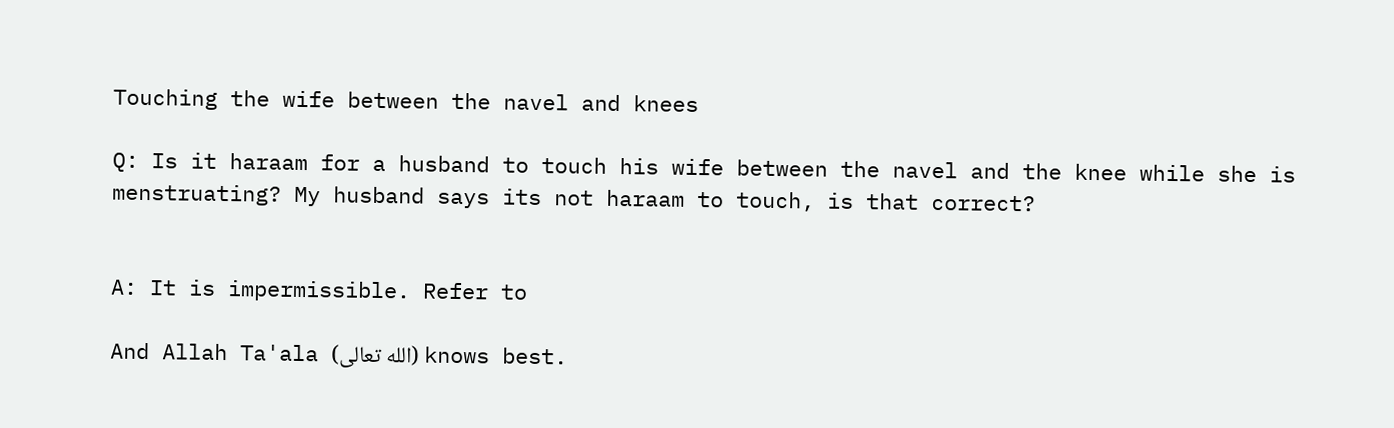Touching the wife between the navel and knees

Q: Is it haraam for a husband to touch his wife between the navel and the knee while she is menstruating? My husband says its not haraam to touch, is that correct?


A: It is impermissible. Refer to

And Allah Ta'ala (الله تعالى) knows best.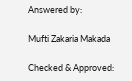Answered by:

Mufti Zakaria Makada

Checked & Approved: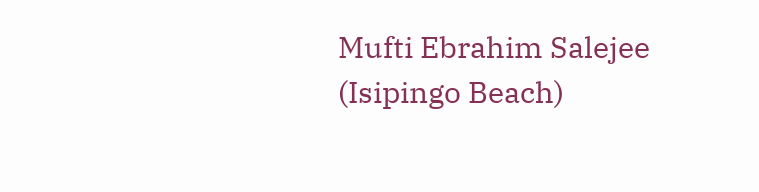Mufti Ebrahim Salejee (Isipingo Beach)